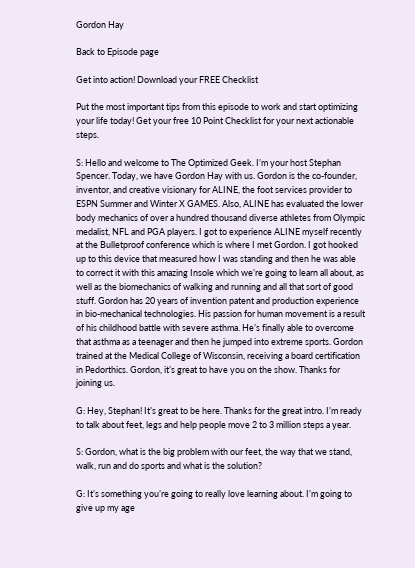Gordon Hay

Back to Episode page

Get into action! Download your FREE Checklist

Put the most important tips from this episode to work and start optimizing your life today! Get your free 10 Point Checklist for your next actionable steps.

S: Hello and welcome to The Optimized Geek. I’m your host Stephan Spencer. Today, we have Gordon Hay with us. Gordon is the co-founder, inventor, and creative visionary for ALINE, the foot services provider to ESPN Summer and Winter X GAMES. Also, ALINE has evaluated the lower body mechanics of over a hundred thousand diverse athletes from Olympic medalist, NFL and PGA players. I got to experience ALINE myself recently at the Bulletproof conference which is where I met Gordon. I got hooked up to this device that measured how I was standing and then he was able to correct it with this amazing Insole which we’re going to learn all about, as well as the biomechanics of walking and running and all that sort of good stuff. Gordon has 20 years of invention patent and production experience in bio-mechanical technologies. His passion for human movement is a result of his childhood battle with severe asthma. He’s finally able to overcome that asthma as a teenager and then he jumped into extreme sports. Gordon trained at the Medical College of Wisconsin, receiving a board certification in Pedorthics. Gordon, it’s great to have you on the show. Thanks for joining us.

G: Hey, Stephan! It’s great to be here. Thanks for the great intro. I’m ready to talk about feet, legs and help people move 2 to 3 million steps a year.

S: Gordon, what is the big problem with our feet, the way that we stand, walk, run and do sports and what is the solution?

G: It’s something you’re going to really love learning about. I’m going to give up my age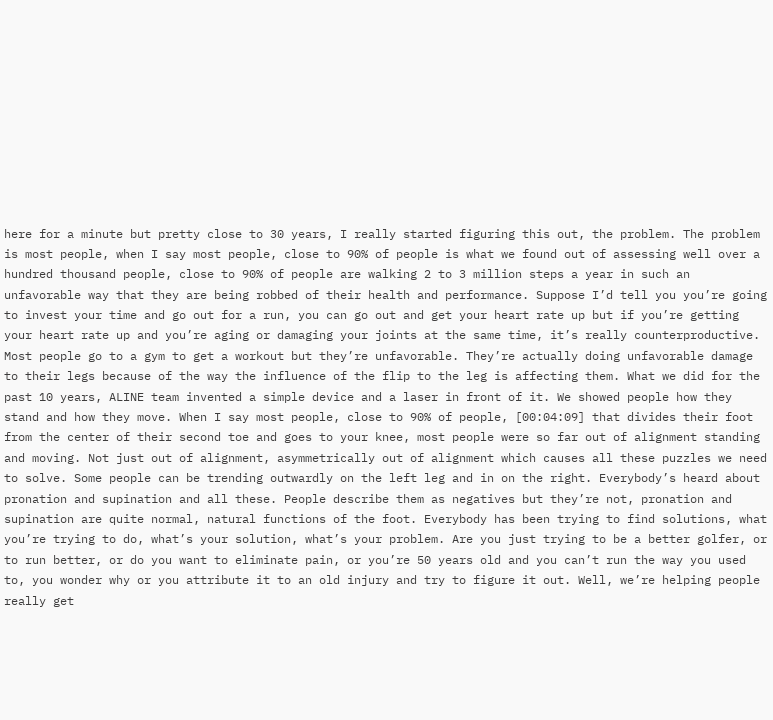here for a minute but pretty close to 30 years, I really started figuring this out, the problem. The problem is most people, when I say most people, close to 90% of people is what we found out of assessing well over a hundred thousand people, close to 90% of people are walking 2 to 3 million steps a year in such an unfavorable way that they are being robbed of their health and performance. Suppose I’d tell you you’re going to invest your time and go out for a run, you can go out and get your heart rate up but if you’re getting your heart rate up and you’re aging or damaging your joints at the same time, it’s really counterproductive. Most people go to a gym to get a workout but they’re unfavorable. They’re actually doing unfavorable damage to their legs because of the way the influence of the flip to the leg is affecting them. What we did for the past 10 years, ALINE team invented a simple device and a laser in front of it. We showed people how they stand and how they move. When I say most people, close to 90% of people, [00:04:09] that divides their foot from the center of their second toe and goes to your knee, most people were so far out of alignment standing and moving. Not just out of alignment, asymmetrically out of alignment which causes all these puzzles we need to solve. Some people can be trending outwardly on the left leg and in on the right. Everybody’s heard about pronation and supination and all these. People describe them as negatives but they’re not, pronation and supination are quite normal, natural functions of the foot. Everybody has been trying to find solutions, what you’re trying to do, what’s your solution, what’s your problem. Are you just trying to be a better golfer, or to run better, or do you want to eliminate pain, or you’re 50 years old and you can’t run the way you used to, you wonder why or you attribute it to an old injury and try to figure it out. Well, we’re helping people really get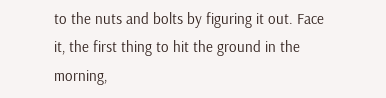to the nuts and bolts by figuring it out. Face it, the first thing to hit the ground in the morning,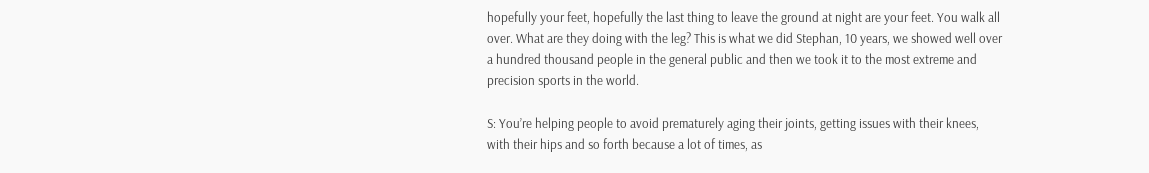hopefully your feet, hopefully the last thing to leave the ground at night are your feet. You walk all over. What are they doing with the leg? This is what we did Stephan, 10 years, we showed well over a hundred thousand people in the general public and then we took it to the most extreme and precision sports in the world.

S: You’re helping people to avoid prematurely aging their joints, getting issues with their knees, with their hips and so forth because a lot of times, as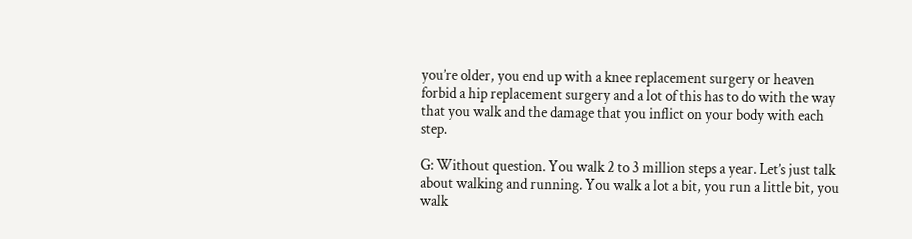you’re older, you end up with a knee replacement surgery or heaven forbid a hip replacement surgery and a lot of this has to do with the way that you walk and the damage that you inflict on your body with each step.

G: Without question. You walk 2 to 3 million steps a year. Let’s just talk about walking and running. You walk a lot a bit, you run a little bit, you walk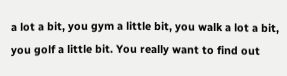a lot a bit, you gym a little bit, you walk a lot a bit, you golf a little bit. You really want to find out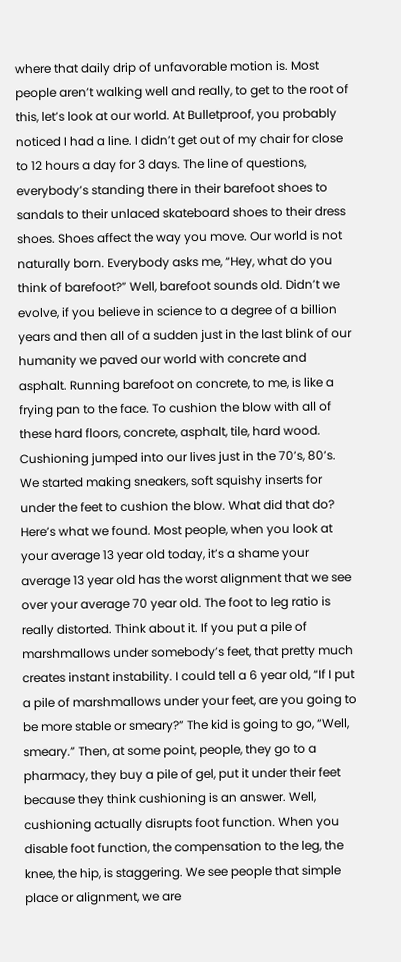where that daily drip of unfavorable motion is. Most people aren’t walking well and really, to get to the root of this, let’s look at our world. At Bulletproof, you probably noticed I had a line. I didn’t get out of my chair for close to 12 hours a day for 3 days. The line of questions, everybody’s standing there in their barefoot shoes to sandals to their unlaced skateboard shoes to their dress shoes. Shoes affect the way you move. Our world is not naturally born. Everybody asks me, “Hey, what do you think of barefoot?” Well, barefoot sounds old. Didn’t we evolve, if you believe in science to a degree of a billion years and then all of a sudden just in the last blink of our humanity we paved our world with concrete and asphalt. Running barefoot on concrete, to me, is like a frying pan to the face. To cushion the blow with all of these hard floors, concrete, asphalt, tile, hard wood. Cushioning jumped into our lives just in the 70’s, 80’s. We started making sneakers, soft squishy inserts for under the feet to cushion the blow. What did that do? Here’s what we found. Most people, when you look at your average 13 year old today, it’s a shame your average 13 year old has the worst alignment that we see over your average 70 year old. The foot to leg ratio is really distorted. Think about it. If you put a pile of marshmallows under somebody’s feet, that pretty much creates instant instability. I could tell a 6 year old, “If I put a pile of marshmallows under your feet, are you going to be more stable or smeary?” The kid is going to go, “Well, smeary.” Then, at some point, people, they go to a pharmacy, they buy a pile of gel, put it under their feet because they think cushioning is an answer. Well, cushioning actually disrupts foot function. When you disable foot function, the compensation to the leg, the knee, the hip, is staggering. We see people that simple place or alignment, we are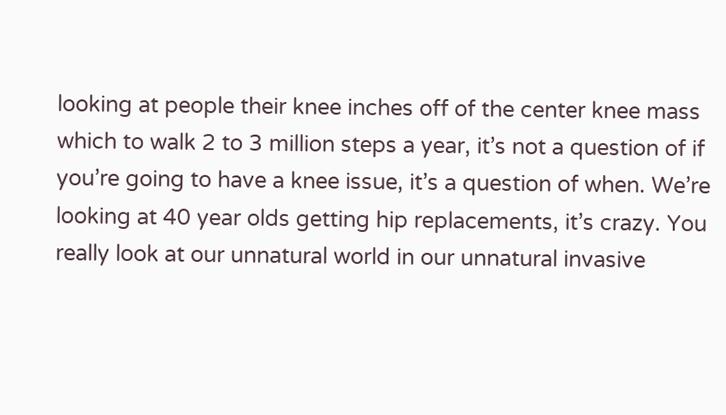looking at people their knee inches off of the center knee mass which to walk 2 to 3 million steps a year, it’s not a question of if you’re going to have a knee issue, it’s a question of when. We’re looking at 40 year olds getting hip replacements, it’s crazy. You really look at our unnatural world in our unnatural invasive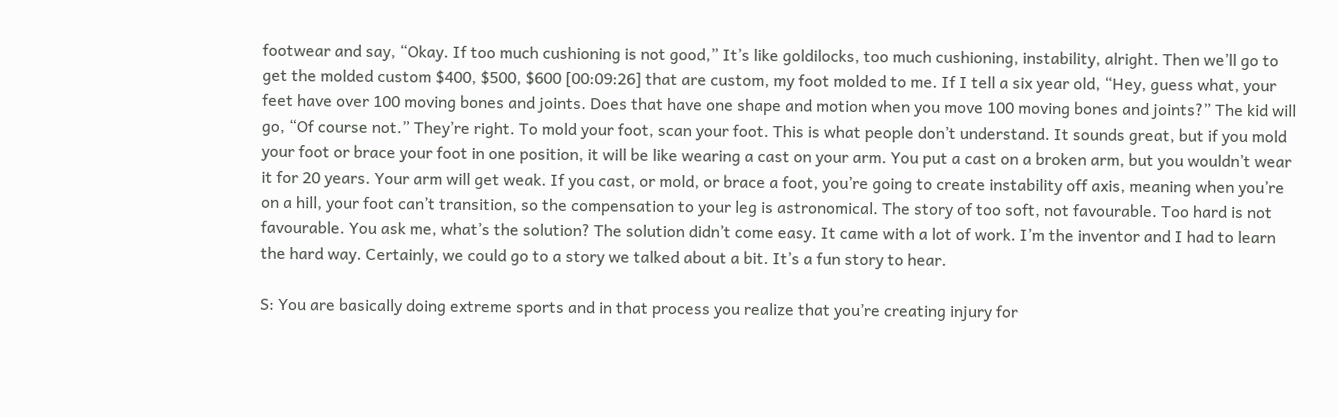footwear and say, “Okay. If too much cushioning is not good,” It’s like goldilocks, too much cushioning, instability, alright. Then we’ll go to get the molded custom $400, $500, $600 [00:09:26] that are custom, my foot molded to me. If I tell a six year old, “Hey, guess what, your feet have over 100 moving bones and joints. Does that have one shape and motion when you move 100 moving bones and joints?” The kid will go, “Of course not.” They’re right. To mold your foot, scan your foot. This is what people don’t understand. It sounds great, but if you mold your foot or brace your foot in one position, it will be like wearing a cast on your arm. You put a cast on a broken arm, but you wouldn’t wear it for 20 years. Your arm will get weak. If you cast, or mold, or brace a foot, you’re going to create instability off axis, meaning when you’re on a hill, your foot can’t transition, so the compensation to your leg is astronomical. The story of too soft, not favourable. Too hard is not favourable. You ask me, what’s the solution? The solution didn’t come easy. It came with a lot of work. I’m the inventor and I had to learn the hard way. Certainly, we could go to a story we talked about a bit. It’s a fun story to hear.

S: You are basically doing extreme sports and in that process you realize that you’re creating injury for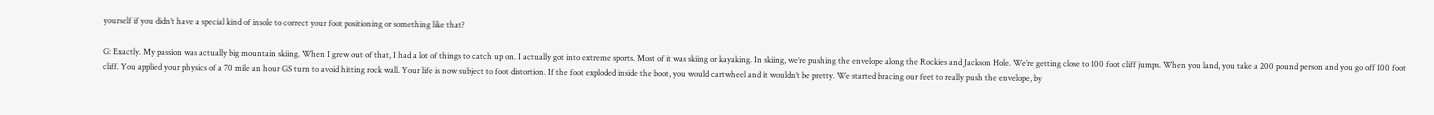yourself if you didn’t have a special kind of insole to correct your foot positioning or something like that?

G: Exactly. My passion was actually big mountain skiing. When I grew out of that, I had a lot of things to catch up on. I actually got into extreme sports. Most of it was skiing or kayaking. In skiing, we’re pushing the envelope along the Rockies and Jackson Hole. We’re getting close to 100 foot cliff jumps. When you land, you take a 200 pound person and you go off 100 foot cliff. You applied your physics of a 70 mile an hour GS turn to avoid hitting rock wall. Your life is now subject to foot distortion. If the foot exploded inside the boot, you would cartwheel and it wouldn’t be pretty. We started bracing our feet to really push the envelope, by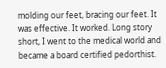molding our feet, bracing our feet. It was effective. It worked. Long story short, I went to the medical world and became a board certified pedorthist.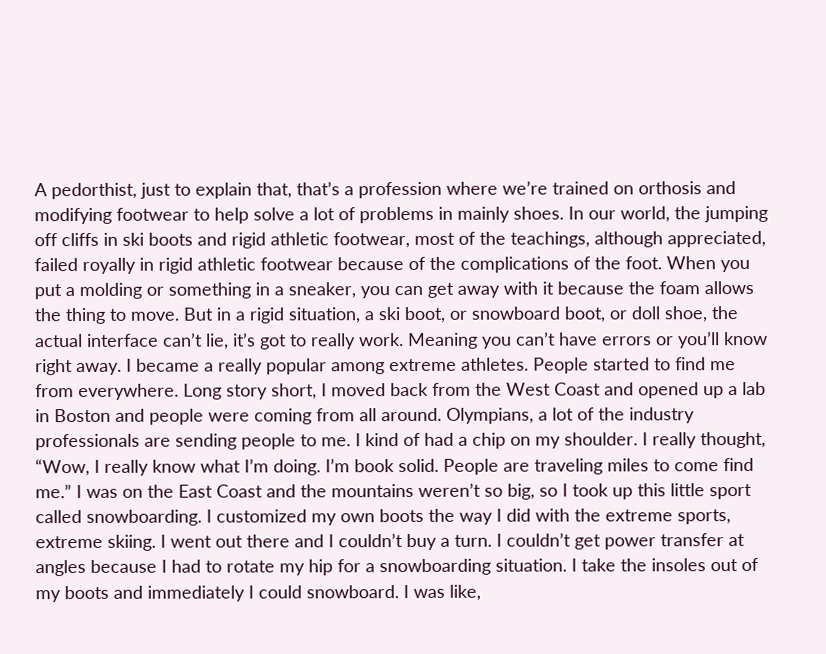A pedorthist, just to explain that, that’s a profession where we’re trained on orthosis and modifying footwear to help solve a lot of problems in mainly shoes. In our world, the jumping off cliffs in ski boots and rigid athletic footwear, most of the teachings, although appreciated, failed royally in rigid athletic footwear because of the complications of the foot. When you put a molding or something in a sneaker, you can get away with it because the foam allows the thing to move. But in a rigid situation, a ski boot, or snowboard boot, or doll shoe, the actual interface can’t lie, it’s got to really work. Meaning you can’t have errors or you’ll know right away. I became a really popular among extreme athletes. People started to find me from everywhere. Long story short, I moved back from the West Coast and opened up a lab in Boston and people were coming from all around. Olympians, a lot of the industry professionals are sending people to me. I kind of had a chip on my shoulder. I really thought, “Wow, I really know what I’m doing. I’m book solid. People are traveling miles to come find me.” I was on the East Coast and the mountains weren’t so big, so I took up this little sport called snowboarding. I customized my own boots the way I did with the extreme sports, extreme skiing. I went out there and I couldn’t buy a turn. I couldn’t get power transfer at angles because I had to rotate my hip for a snowboarding situation. I take the insoles out of my boots and immediately I could snowboard. I was like,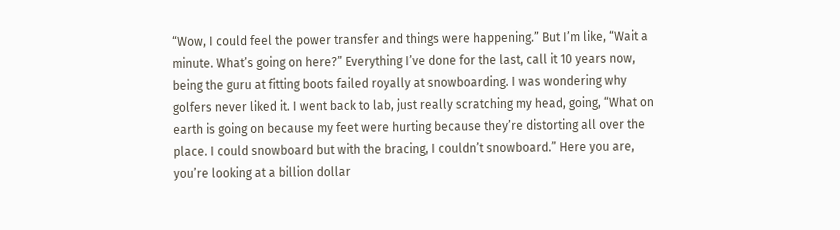“Wow, I could feel the power transfer and things were happening.” But I’m like, “Wait a minute. What’s going on here?” Everything I’ve done for the last, call it 10 years now, being the guru at fitting boots failed royally at snowboarding. I was wondering why golfers never liked it. I went back to lab, just really scratching my head, going, “What on earth is going on because my feet were hurting because they’re distorting all over the place. I could snowboard but with the bracing, I couldn’t snowboard.” Here you are, you’re looking at a billion dollar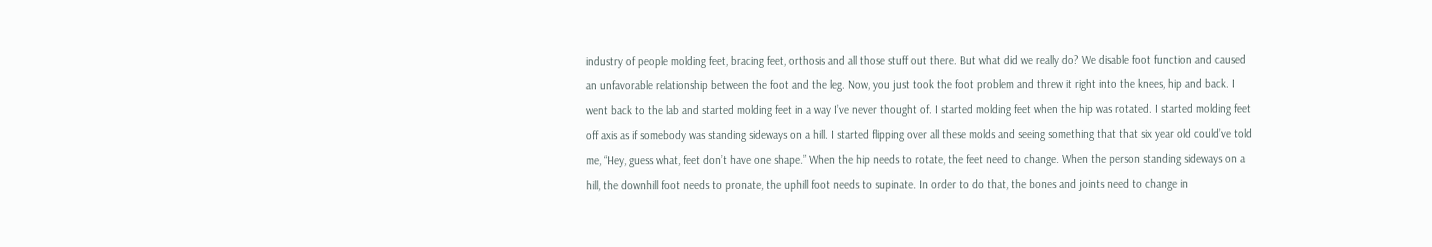industry of people molding feet, bracing feet, orthosis and all those stuff out there. But what did we really do? We disable foot function and caused an unfavorable relationship between the foot and the leg. Now, you just took the foot problem and threw it right into the knees, hip and back. I went back to the lab and started molding feet in a way I’ve never thought of. I started molding feet when the hip was rotated. I started molding feet off axis as if somebody was standing sideways on a hill. I started flipping over all these molds and seeing something that that six year old could’ve told me, “Hey, guess what, feet don’t have one shape.” When the hip needs to rotate, the feet need to change. When the person standing sideways on a hill, the downhill foot needs to pronate, the uphill foot needs to supinate. In order to do that, the bones and joints need to change in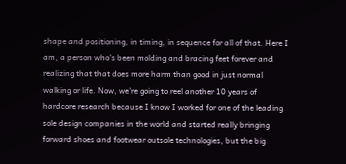shape and positioning, in timing, in sequence for all of that. Here I am, a person who’s been molding and bracing feet forever and realizing that that does more harm than good in just normal walking or life. Now, we’re going to reel another 10 years of hardcore research because I know I worked for one of the leading sole design companies in the world and started really bringing forward shoes and footwear outsole technologies, but the big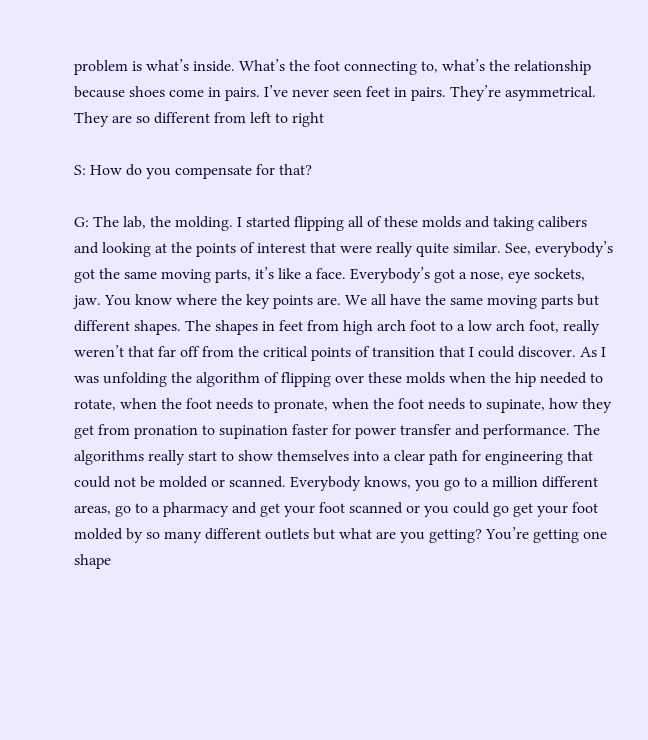problem is what’s inside. What’s the foot connecting to, what’s the relationship because shoes come in pairs. I’ve never seen feet in pairs. They’re asymmetrical. They are so different from left to right

S: How do you compensate for that?

G: The lab, the molding. I started flipping all of these molds and taking calibers and looking at the points of interest that were really quite similar. See, everybody’s got the same moving parts, it’s like a face. Everybody’s got a nose, eye sockets, jaw. You know where the key points are. We all have the same moving parts but different shapes. The shapes in feet from high arch foot to a low arch foot, really weren’t that far off from the critical points of transition that I could discover. As I was unfolding the algorithm of flipping over these molds when the hip needed to rotate, when the foot needs to pronate, when the foot needs to supinate, how they get from pronation to supination faster for power transfer and performance. The algorithms really start to show themselves into a clear path for engineering that could not be molded or scanned. Everybody knows, you go to a million different areas, go to a pharmacy and get your foot scanned or you could go get your foot molded by so many different outlets but what are you getting? You’re getting one shape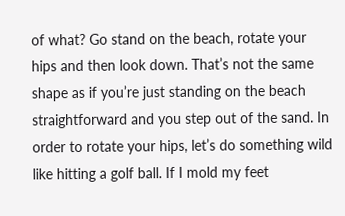of what? Go stand on the beach, rotate your hips and then look down. That’s not the same shape as if you’re just standing on the beach straightforward and you step out of the sand. In order to rotate your hips, let’s do something wild like hitting a golf ball. If I mold my feet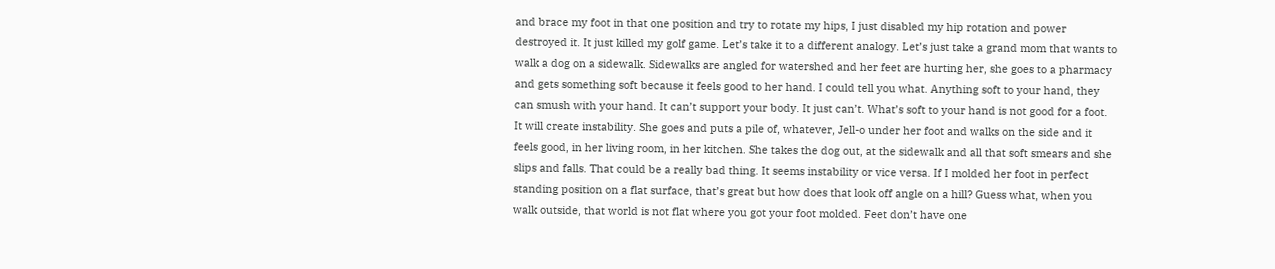and brace my foot in that one position and try to rotate my hips, I just disabled my hip rotation and power destroyed it. It just killed my golf game. Let’s take it to a different analogy. Let’s just take a grand mom that wants to walk a dog on a sidewalk. Sidewalks are angled for watershed and her feet are hurting her, she goes to a pharmacy and gets something soft because it feels good to her hand. I could tell you what. Anything soft to your hand, they can smush with your hand. It can’t support your body. It just can’t. What’s soft to your hand is not good for a foot. It will create instability. She goes and puts a pile of, whatever, Jell-o under her foot and walks on the side and it feels good, in her living room, in her kitchen. She takes the dog out, at the sidewalk and all that soft smears and she slips and falls. That could be a really bad thing. It seems instability or vice versa. If I molded her foot in perfect standing position on a flat surface, that’s great but how does that look off angle on a hill? Guess what, when you walk outside, that world is not flat where you got your foot molded. Feet don’t have one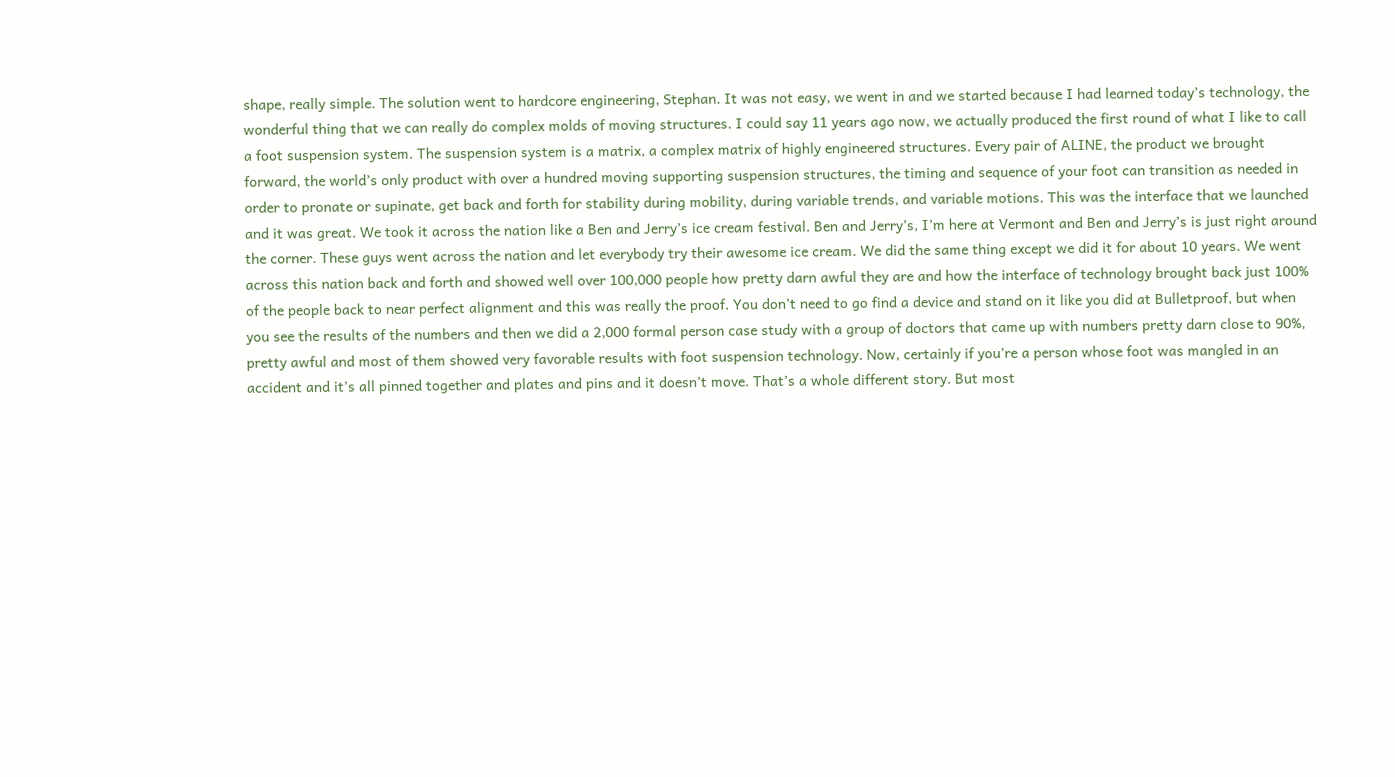shape, really simple. The solution went to hardcore engineering, Stephan. It was not easy, we went in and we started because I had learned today’s technology, the wonderful thing that we can really do complex molds of moving structures. I could say 11 years ago now, we actually produced the first round of what I like to call a foot suspension system. The suspension system is a matrix, a complex matrix of highly engineered structures. Every pair of ALINE, the product we brought forward, the world’s only product with over a hundred moving supporting suspension structures, the timing and sequence of your foot can transition as needed in order to pronate or supinate, get back and forth for stability during mobility, during variable trends, and variable motions. This was the interface that we launched and it was great. We took it across the nation like a Ben and Jerry’s ice cream festival. Ben and Jerry’s, I’m here at Vermont and Ben and Jerry’s is just right around the corner. These guys went across the nation and let everybody try their awesome ice cream. We did the same thing except we did it for about 10 years. We went across this nation back and forth and showed well over 100,000 people how pretty darn awful they are and how the interface of technology brought back just 100% of the people back to near perfect alignment and this was really the proof. You don’t need to go find a device and stand on it like you did at Bulletproof, but when you see the results of the numbers and then we did a 2,000 formal person case study with a group of doctors that came up with numbers pretty darn close to 90%, pretty awful and most of them showed very favorable results with foot suspension technology. Now, certainly if you’re a person whose foot was mangled in an accident and it’s all pinned together and plates and pins and it doesn’t move. That’s a whole different story. But most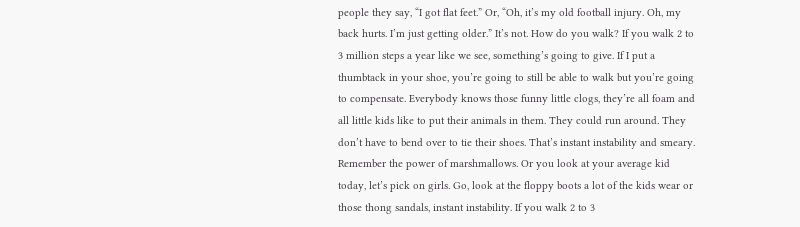people they say, “I got flat feet.” Or, “Oh, it’s my old football injury. Oh, my back hurts. I’m just getting older.” It’s not. How do you walk? If you walk 2 to 3 million steps a year like we see, something’s going to give. If I put a thumbtack in your shoe, you’re going to still be able to walk but you’re going to compensate. Everybody knows those funny little clogs, they’re all foam and all little kids like to put their animals in them. They could run around. They don’t have to bend over to tie their shoes. That’s instant instability and smeary. Remember the power of marshmallows. Or you look at your average kid today, let’s pick on girls. Go, look at the floppy boots a lot of the kids wear or those thong sandals, instant instability. If you walk 2 to 3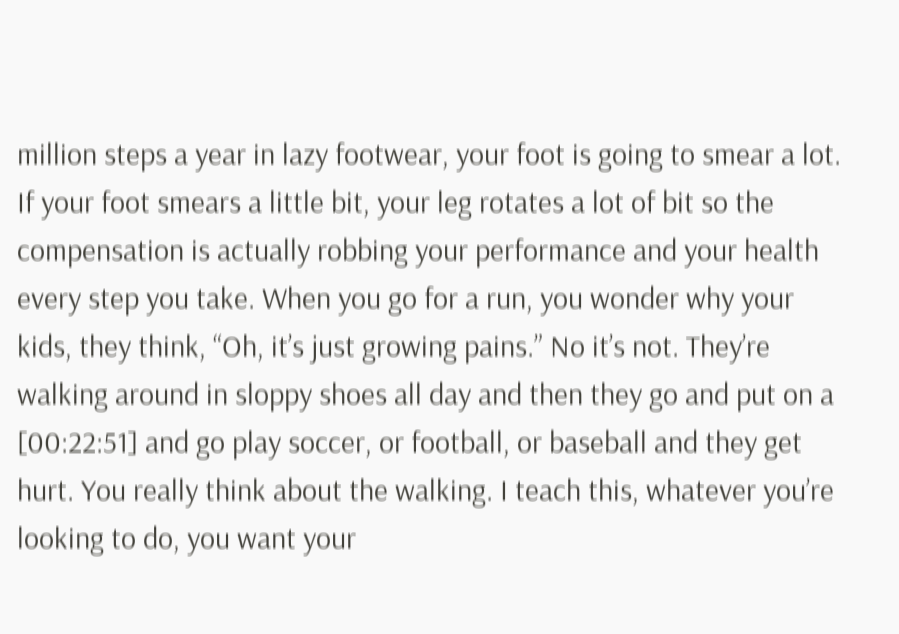million steps a year in lazy footwear, your foot is going to smear a lot. If your foot smears a little bit, your leg rotates a lot of bit so the compensation is actually robbing your performance and your health every step you take. When you go for a run, you wonder why your kids, they think, “Oh, it’s just growing pains.” No it’s not. They’re walking around in sloppy shoes all day and then they go and put on a [00:22:51] and go play soccer, or football, or baseball and they get hurt. You really think about the walking. I teach this, whatever you’re looking to do, you want your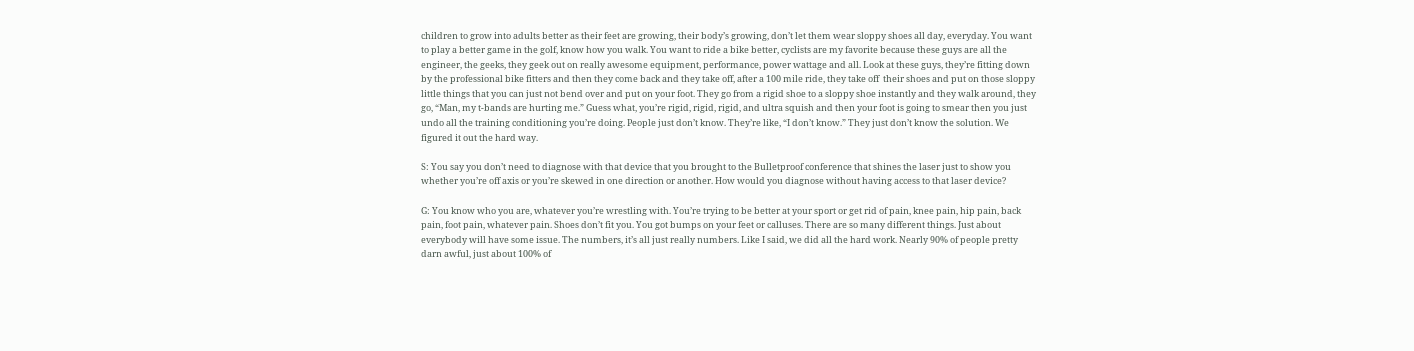children to grow into adults better as their feet are growing, their body’s growing, don’t let them wear sloppy shoes all day, everyday. You want to play a better game in the golf, know how you walk. You want to ride a bike better, cyclists are my favorite because these guys are all the engineer, the geeks, they geek out on really awesome equipment, performance, power wattage and all. Look at these guys, they’re fitting down by the professional bike fitters and then they come back and they take off, after a 100 mile ride, they take off  their shoes and put on those sloppy little things that you can just not bend over and put on your foot. They go from a rigid shoe to a sloppy shoe instantly and they walk around, they go, “Man, my t-bands are hurting me.” Guess what, you’re rigid, rigid, rigid, and ultra squish and then your foot is going to smear then you just undo all the training conditioning you’re doing. People just don’t know. They’re like, “I don’t know.” They just don’t know the solution. We figured it out the hard way.

S: You say you don’t need to diagnose with that device that you brought to the Bulletproof conference that shines the laser just to show you whether you’re off axis or you’re skewed in one direction or another. How would you diagnose without having access to that laser device?

G: You know who you are, whatever you’re wrestling with. You’re trying to be better at your sport or get rid of pain, knee pain, hip pain, back pain, foot pain, whatever pain. Shoes don’t fit you. You got bumps on your feet or calluses. There are so many different things. Just about everybody will have some issue. The numbers, it’s all just really numbers. Like I said, we did all the hard work. Nearly 90% of people pretty darn awful, just about 100% of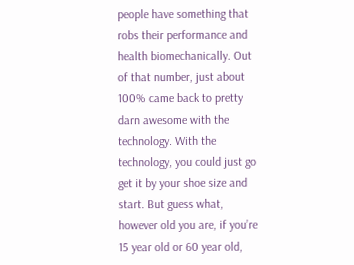people have something that robs their performance and health biomechanically. Out of that number, just about 100% came back to pretty darn awesome with the technology. With the technology, you could just go get it by your shoe size and start. But guess what, however old you are, if you’re 15 year old or 60 year old,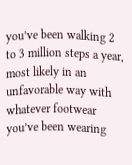you’ve been walking 2 to 3 million steps a year, most likely in an unfavorable way with whatever footwear you’ve been wearing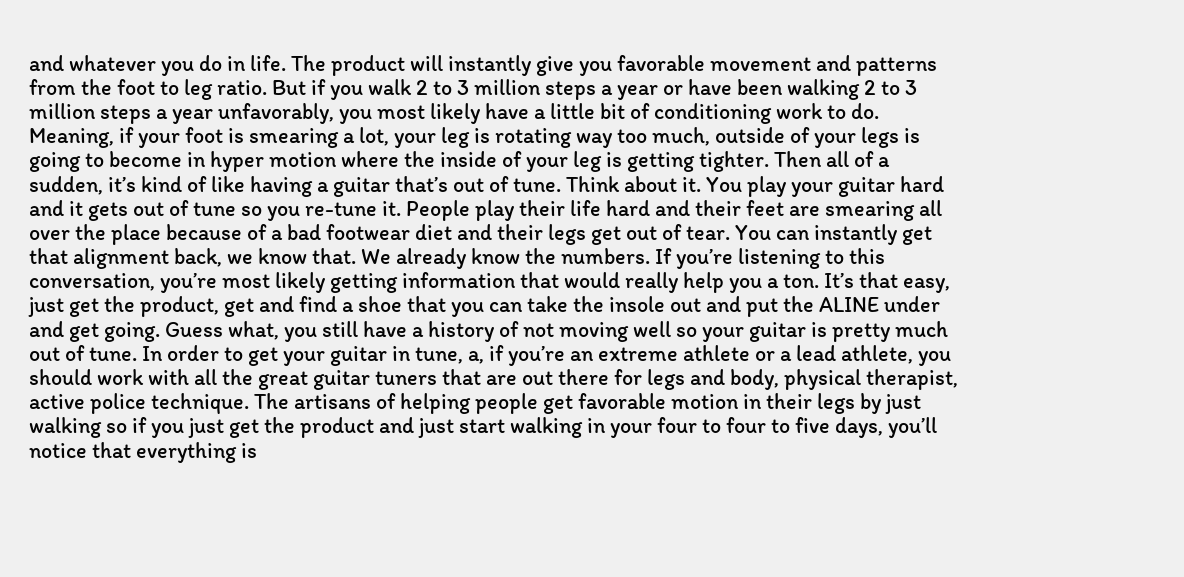and whatever you do in life. The product will instantly give you favorable movement and patterns from the foot to leg ratio. But if you walk 2 to 3 million steps a year or have been walking 2 to 3 million steps a year unfavorably, you most likely have a little bit of conditioning work to do. Meaning, if your foot is smearing a lot, your leg is rotating way too much, outside of your legs is going to become in hyper motion where the inside of your leg is getting tighter. Then all of a sudden, it’s kind of like having a guitar that’s out of tune. Think about it. You play your guitar hard and it gets out of tune so you re-tune it. People play their life hard and their feet are smearing all over the place because of a bad footwear diet and their legs get out of tear. You can instantly get that alignment back, we know that. We already know the numbers. If you’re listening to this conversation, you’re most likely getting information that would really help you a ton. It’s that easy, just get the product, get and find a shoe that you can take the insole out and put the ALINE under and get going. Guess what, you still have a history of not moving well so your guitar is pretty much out of tune. In order to get your guitar in tune, a, if you’re an extreme athlete or a lead athlete, you should work with all the great guitar tuners that are out there for legs and body, physical therapist, active police technique. The artisans of helping people get favorable motion in their legs by just walking so if you just get the product and just start walking in your four to four to five days, you’ll notice that everything is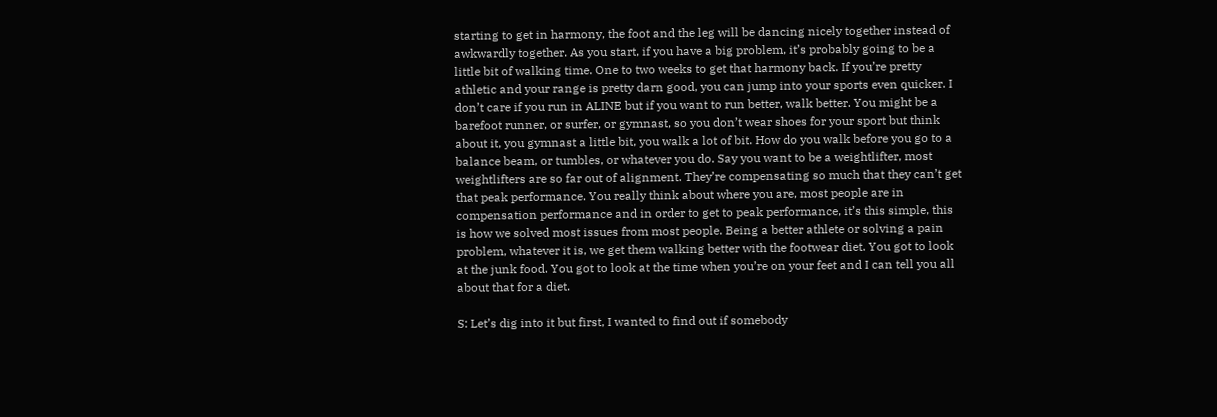starting to get in harmony, the foot and the leg will be dancing nicely together instead of awkwardly together. As you start, if you have a big problem, it’s probably going to be a little bit of walking time. One to two weeks to get that harmony back. If you’re pretty athletic and your range is pretty darn good, you can jump into your sports even quicker. I don’t care if you run in ALINE but if you want to run better, walk better. You might be a barefoot runner, or surfer, or gymnast, so you don’t wear shoes for your sport but think about it, you gymnast a little bit, you walk a lot of bit. How do you walk before you go to a balance beam, or tumbles, or whatever you do. Say you want to be a weightlifter, most weightlifters are so far out of alignment. They’re compensating so much that they can’t get that peak performance. You really think about where you are, most people are in compensation performance and in order to get to peak performance, it’s this simple, this is how we solved most issues from most people. Being a better athlete or solving a pain problem, whatever it is, we get them walking better with the footwear diet. You got to look at the junk food. You got to look at the time when you’re on your feet and I can tell you all about that for a diet.

S: Let’s dig into it but first, I wanted to find out if somebody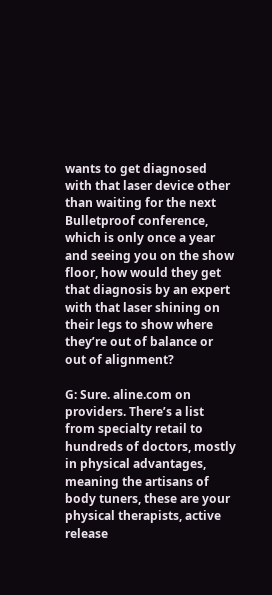wants to get diagnosed with that laser device other than waiting for the next Bulletproof conference, which is only once a year and seeing you on the show floor, how would they get that diagnosis by an expert with that laser shining on their legs to show where they’re out of balance or out of alignment?

G: Sure. aline.com on providers. There’s a list from specialty retail to hundreds of doctors, mostly in physical advantages, meaning the artisans of body tuners, these are your physical therapists, active release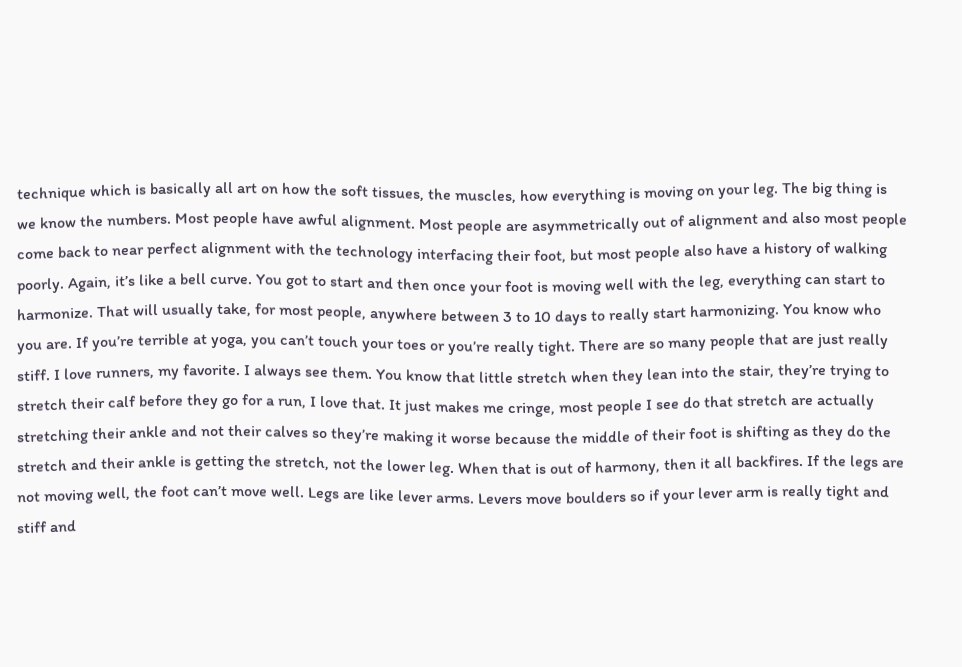technique which is basically all art on how the soft tissues, the muscles, how everything is moving on your leg. The big thing is we know the numbers. Most people have awful alignment. Most people are asymmetrically out of alignment and also most people come back to near perfect alignment with the technology interfacing their foot, but most people also have a history of walking poorly. Again, it’s like a bell curve. You got to start and then once your foot is moving well with the leg, everything can start to harmonize. That will usually take, for most people, anywhere between 3 to 10 days to really start harmonizing. You know who you are. If you’re terrible at yoga, you can’t touch your toes or you’re really tight. There are so many people that are just really stiff. I love runners, my favorite. I always see them. You know that little stretch when they lean into the stair, they’re trying to stretch their calf before they go for a run, I love that. It just makes me cringe, most people I see do that stretch are actually stretching their ankle and not their calves so they’re making it worse because the middle of their foot is shifting as they do the stretch and their ankle is getting the stretch, not the lower leg. When that is out of harmony, then it all backfires. If the legs are not moving well, the foot can’t move well. Legs are like lever arms. Levers move boulders so if your lever arm is really tight and stiff and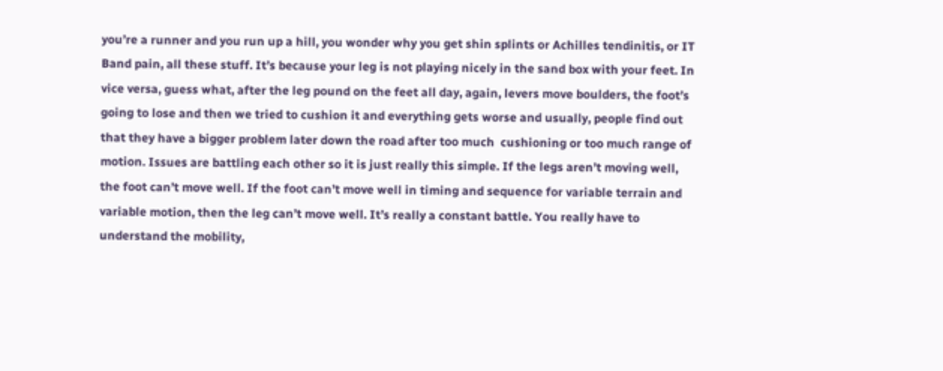you’re a runner and you run up a hill, you wonder why you get shin splints or Achilles tendinitis, or IT Band pain, all these stuff. It’s because your leg is not playing nicely in the sand box with your feet. In vice versa, guess what, after the leg pound on the feet all day, again, levers move boulders, the foot’s going to lose and then we tried to cushion it and everything gets worse and usually, people find out that they have a bigger problem later down the road after too much  cushioning or too much range of motion. Issues are battling each other so it is just really this simple. If the legs aren’t moving well, the foot can’t move well. If the foot can’t move well in timing and sequence for variable terrain and variable motion, then the leg can’t move well. It’s really a constant battle. You really have to understand the mobility,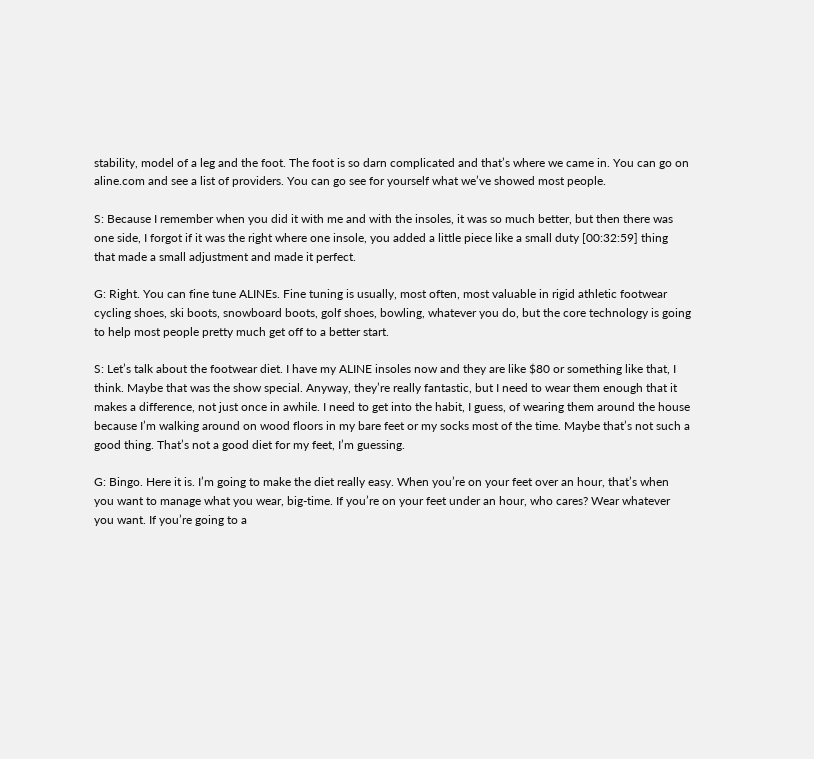stability, model of a leg and the foot. The foot is so darn complicated and that’s where we came in. You can go on aline.com and see a list of providers. You can go see for yourself what we’ve showed most people.

S: Because I remember when you did it with me and with the insoles, it was so much better, but then there was one side, I forgot if it was the right where one insole, you added a little piece like a small duty [00:32:59] thing that made a small adjustment and made it perfect.

G: Right. You can fine tune ALINEs. Fine tuning is usually, most often, most valuable in rigid athletic footwear cycling shoes, ski boots, snowboard boots, golf shoes, bowling, whatever you do, but the core technology is going to help most people pretty much get off to a better start.

S: Let’s talk about the footwear diet. I have my ALINE insoles now and they are like $80 or something like that, I think. Maybe that was the show special. Anyway, they’re really fantastic, but I need to wear them enough that it makes a difference, not just once in awhile. I need to get into the habit, I guess, of wearing them around the house because I’m walking around on wood floors in my bare feet or my socks most of the time. Maybe that’s not such a good thing. That’s not a good diet for my feet, I’m guessing.

G: Bingo. Here it is. I’m going to make the diet really easy. When you’re on your feet over an hour, that’s when you want to manage what you wear, big-time. If you’re on your feet under an hour, who cares? Wear whatever you want. If you’re going to a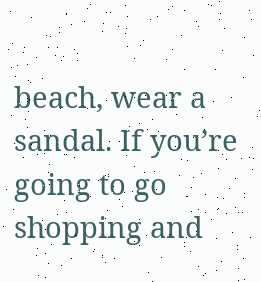beach, wear a sandal. If you’re going to go shopping and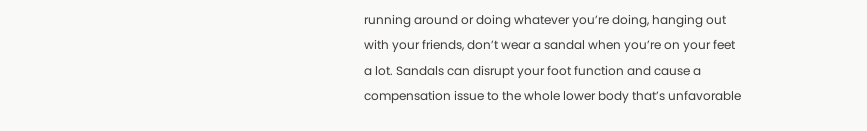running around or doing whatever you’re doing, hanging out with your friends, don’t wear a sandal when you’re on your feet a lot. Sandals can disrupt your foot function and cause a compensation issue to the whole lower body that’s unfavorable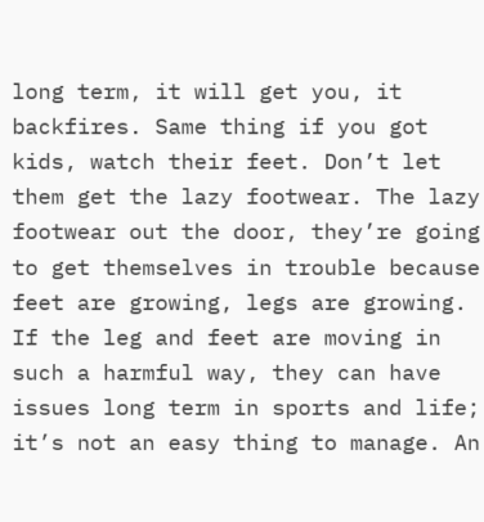long term, it will get you, it backfires. Same thing if you got kids, watch their feet. Don’t let them get the lazy footwear. The lazy footwear out the door, they’re going to get themselves in trouble because feet are growing, legs are growing. If the leg and feet are moving in such a harmful way, they can have issues long term in sports and life; it’s not an easy thing to manage. An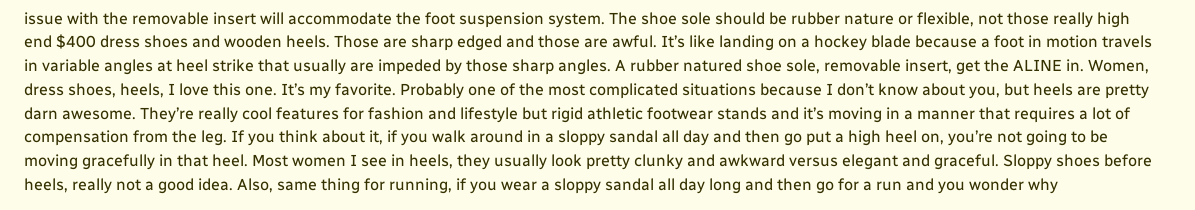issue with the removable insert will accommodate the foot suspension system. The shoe sole should be rubber nature or flexible, not those really high end $400 dress shoes and wooden heels. Those are sharp edged and those are awful. It’s like landing on a hockey blade because a foot in motion travels in variable angles at heel strike that usually are impeded by those sharp angles. A rubber natured shoe sole, removable insert, get the ALINE in. Women, dress shoes, heels, I love this one. It’s my favorite. Probably one of the most complicated situations because I don’t know about you, but heels are pretty darn awesome. They’re really cool features for fashion and lifestyle but rigid athletic footwear stands and it’s moving in a manner that requires a lot of compensation from the leg. If you think about it, if you walk around in a sloppy sandal all day and then go put a high heel on, you’re not going to be moving gracefully in that heel. Most women I see in heels, they usually look pretty clunky and awkward versus elegant and graceful. Sloppy shoes before heels, really not a good idea. Also, same thing for running, if you wear a sloppy sandal all day long and then go for a run and you wonder why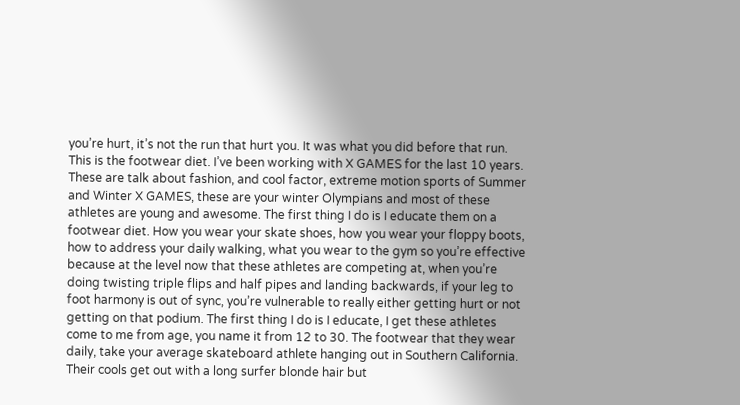you’re hurt, it’s not the run that hurt you. It was what you did before that run. This is the footwear diet. I’ve been working with X GAMES for the last 10 years. These are talk about fashion, and cool factor, extreme motion sports of Summer and Winter X GAMES, these are your winter Olympians and most of these athletes are young and awesome. The first thing I do is I educate them on a footwear diet. How you wear your skate shoes, how you wear your floppy boots, how to address your daily walking, what you wear to the gym so you’re effective because at the level now that these athletes are competing at, when you’re doing twisting triple flips and half pipes and landing backwards, if your leg to foot harmony is out of sync, you’re vulnerable to really either getting hurt or not getting on that podium. The first thing I do is I educate, I get these athletes come to me from age, you name it from 12 to 30. The footwear that they wear daily, take your average skateboard athlete hanging out in Southern California. Their cools get out with a long surfer blonde hair but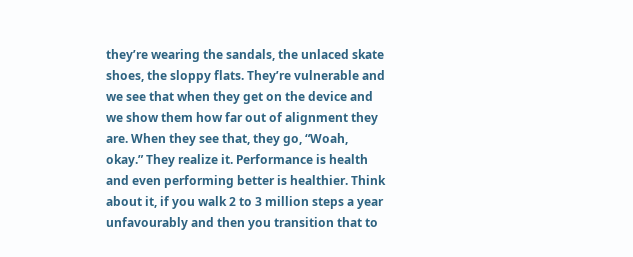they’re wearing the sandals, the unlaced skate shoes, the sloppy flats. They’re vulnerable and we see that when they get on the device and we show them how far out of alignment they are. When they see that, they go, “Woah, okay.” They realize it. Performance is health and even performing better is healthier. Think about it, if you walk 2 to 3 million steps a year unfavourably and then you transition that to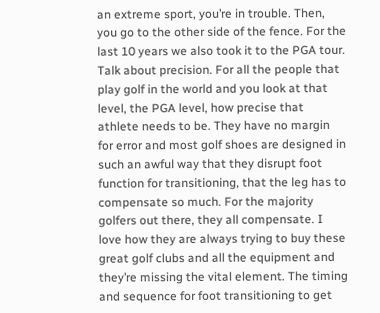an extreme sport, you’re in trouble. Then, you go to the other side of the fence. For the last 10 years we also took it to the PGA tour. Talk about precision. For all the people that play golf in the world and you look at that level, the PGA level, how precise that athlete needs to be. They have no margin for error and most golf shoes are designed in such an awful way that they disrupt foot function for transitioning, that the leg has to compensate so much. For the majority golfers out there, they all compensate. I love how they are always trying to buy these great golf clubs and all the equipment and they’re missing the vital element. The timing and sequence for foot transitioning to get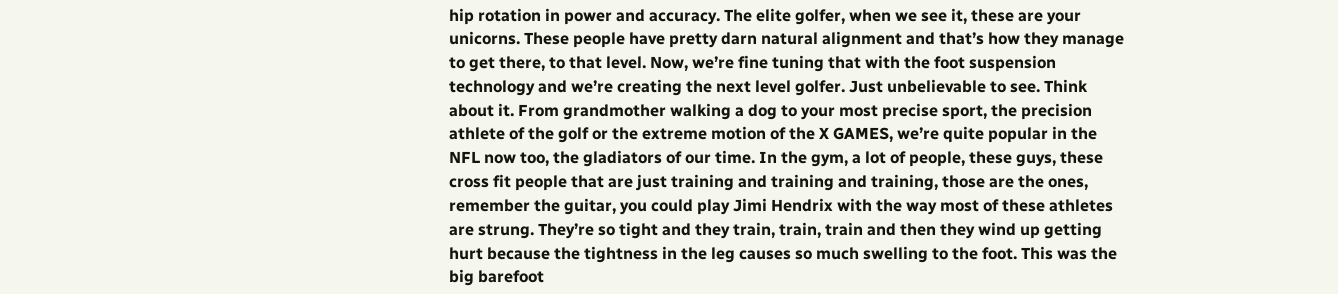hip rotation in power and accuracy. The elite golfer, when we see it, these are your unicorns. These people have pretty darn natural alignment and that’s how they manage to get there, to that level. Now, we’re fine tuning that with the foot suspension technology and we’re creating the next level golfer. Just unbelievable to see. Think about it. From grandmother walking a dog to your most precise sport, the precision athlete of the golf or the extreme motion of the X GAMES, we’re quite popular in the NFL now too, the gladiators of our time. In the gym, a lot of people, these guys, these cross fit people that are just training and training and training, those are the ones, remember the guitar, you could play Jimi Hendrix with the way most of these athletes are strung. They’re so tight and they train, train, train and then they wind up getting hurt because the tightness in the leg causes so much swelling to the foot. This was the big barefoot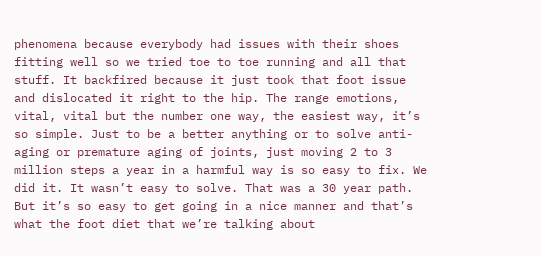phenomena because everybody had issues with their shoes fitting well so we tried toe to toe running and all that stuff. It backfired because it just took that foot issue and dislocated it right to the hip. The range emotions, vital, vital but the number one way, the easiest way, it’s so simple. Just to be a better anything or to solve anti-aging or premature aging of joints, just moving 2 to 3 million steps a year in a harmful way is so easy to fix. We did it. It wasn’t easy to solve. That was a 30 year path. But it’s so easy to get going in a nice manner and that’s what the foot diet that we’re talking about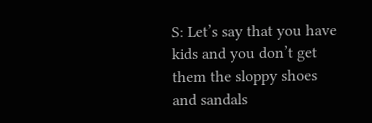S: Let’s say that you have kids and you don’t get them the sloppy shoes and sandals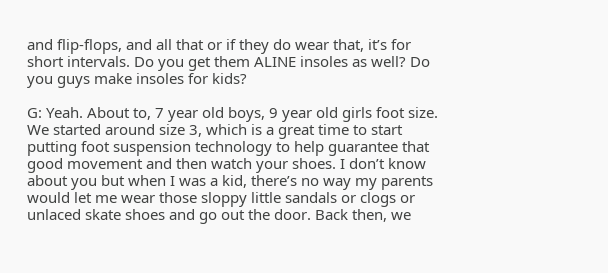and flip-flops, and all that or if they do wear that, it’s for short intervals. Do you get them ALINE insoles as well? Do you guys make insoles for kids?

G: Yeah. About to, 7 year old boys, 9 year old girls foot size. We started around size 3, which is a great time to start putting foot suspension technology to help guarantee that good movement and then watch your shoes. I don’t know about you but when I was a kid, there’s no way my parents would let me wear those sloppy little sandals or clogs or unlaced skate shoes and go out the door. Back then, we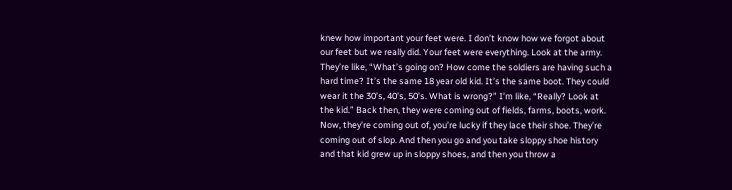knew how important your feet were. I don’t know how we forgot about our feet but we really did. Your feet were everything. Look at the army. They’re like, “What’s going on? How come the soldiers are having such a hard time? It’s the same 18 year old kid. It’s the same boot. They could wear it the 30’s, 40’s, 50’s. What is wrong?” I’m like, “Really? Look at the kid.” Back then, they were coming out of fields, farms, boots, work. Now, they’re coming out of, you’re lucky if they lace their shoe. They’re coming out of slop. And then you go and you take sloppy shoe history and that kid grew up in sloppy shoes, and then you throw a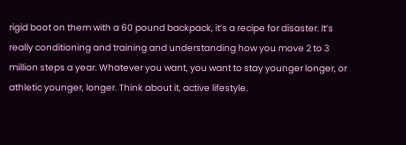rigid boot on them with a 60 pound backpack, it’s a recipe for disaster. It’s really conditioning and training and understanding how you move 2 to 3 million steps a year. Whatever you want, you want to stay younger longer, or athletic younger, longer. Think about it, active lifestyle.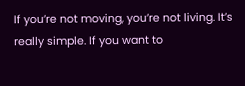If you’re not moving, you’re not living. It’s really simple. If you want to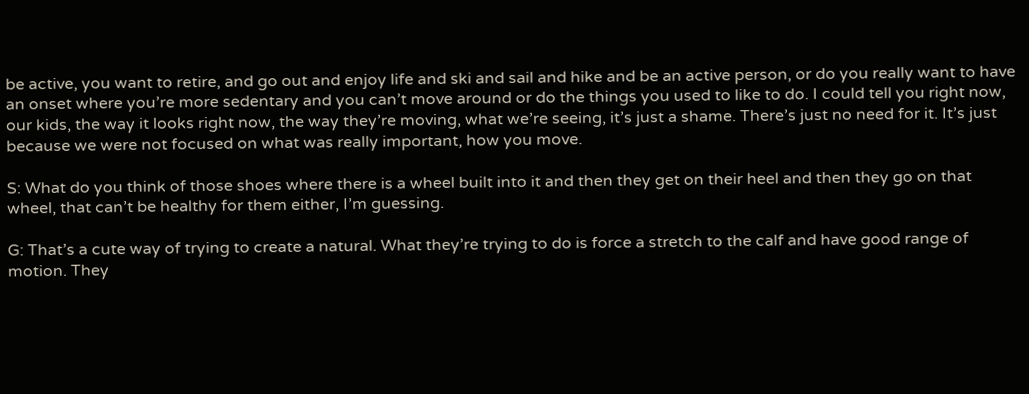be active, you want to retire, and go out and enjoy life and ski and sail and hike and be an active person, or do you really want to have an onset where you’re more sedentary and you can’t move around or do the things you used to like to do. I could tell you right now, our kids, the way it looks right now, the way they’re moving, what we’re seeing, it’s just a shame. There’s just no need for it. It’s just because we were not focused on what was really important, how you move.

S: What do you think of those shoes where there is a wheel built into it and then they get on their heel and then they go on that wheel, that can’t be healthy for them either, I’m guessing.

G: That’s a cute way of trying to create a natural. What they’re trying to do is force a stretch to the calf and have good range of motion. They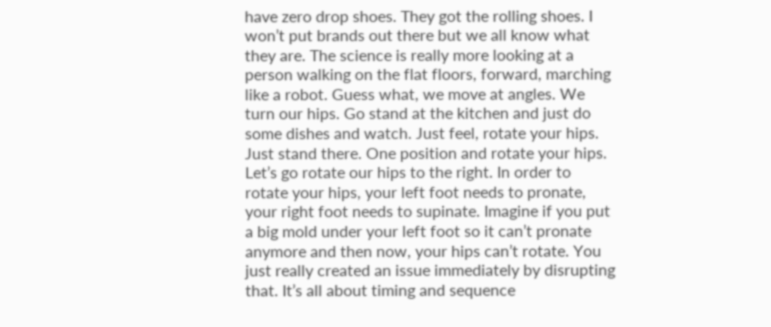have zero drop shoes. They got the rolling shoes. I won’t put brands out there but we all know what they are. The science is really more looking at a person walking on the flat floors, forward, marching like a robot. Guess what, we move at angles. We turn our hips. Go stand at the kitchen and just do some dishes and watch. Just feel, rotate your hips. Just stand there. One position and rotate your hips. Let’s go rotate our hips to the right. In order to rotate your hips, your left foot needs to pronate, your right foot needs to supinate. Imagine if you put a big mold under your left foot so it can’t pronate anymore and then now, your hips can’t rotate. You just really created an issue immediately by disrupting that. It’s all about timing and sequence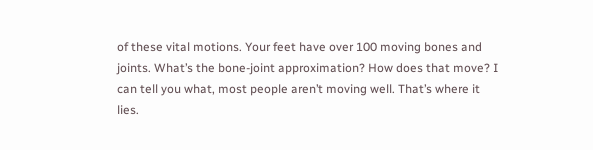of these vital motions. Your feet have over 100 moving bones and joints. What’s the bone-joint approximation? How does that move? I can tell you what, most people aren’t moving well. That’s where it lies.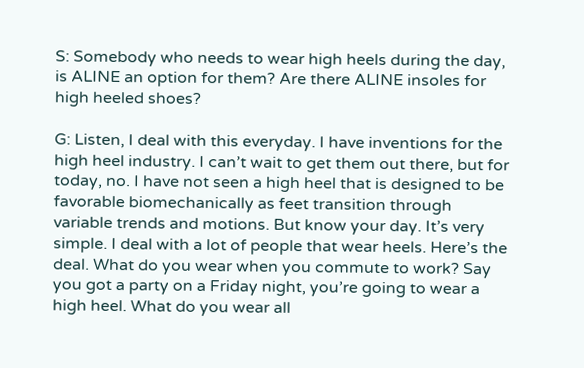S: Somebody who needs to wear high heels during the day, is ALINE an option for them? Are there ALINE insoles for high heeled shoes?

G: Listen, I deal with this everyday. I have inventions for the high heel industry. I can’t wait to get them out there, but for today, no. I have not seen a high heel that is designed to be favorable biomechanically as feet transition through variable trends and motions. But know your day. It’s very simple. I deal with a lot of people that wear heels. Here’s the deal. What do you wear when you commute to work? Say you got a party on a Friday night, you’re going to wear a high heel. What do you wear all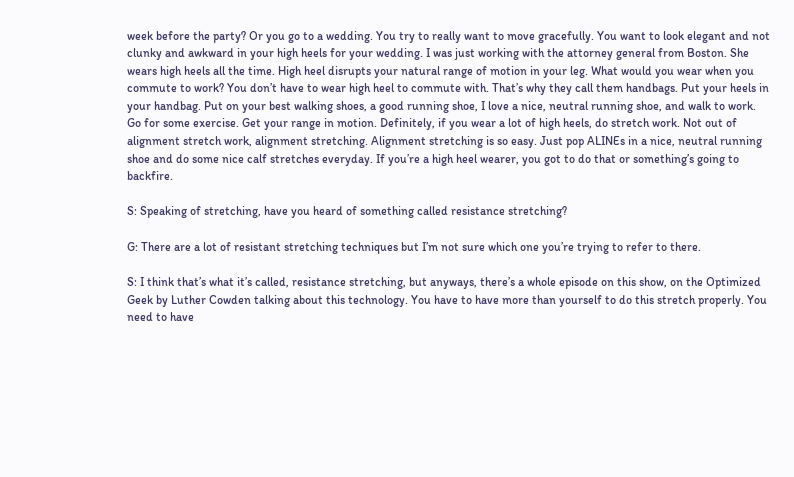week before the party? Or you go to a wedding. You try to really want to move gracefully. You want to look elegant and not clunky and awkward in your high heels for your wedding. I was just working with the attorney general from Boston. She wears high heels all the time. High heel disrupts your natural range of motion in your leg. What would you wear when you commute to work? You don’t have to wear high heel to commute with. That’s why they call them handbags. Put your heels in your handbag. Put on your best walking shoes, a good running shoe, I love a nice, neutral running shoe, and walk to work. Go for some exercise. Get your range in motion. Definitely, if you wear a lot of high heels, do stretch work. Not out of alignment stretch work, alignment stretching. Alignment stretching is so easy. Just pop ALINEs in a nice, neutral running shoe and do some nice calf stretches everyday. If you’re a high heel wearer, you got to do that or something’s going to backfire.

S: Speaking of stretching, have you heard of something called resistance stretching?

G: There are a lot of resistant stretching techniques but I’m not sure which one you’re trying to refer to there.

S: I think that’s what it’s called, resistance stretching, but anyways, there’s a whole episode on this show, on the Optimized Geek by Luther Cowden talking about this technology. You have to have more than yourself to do this stretch properly. You need to have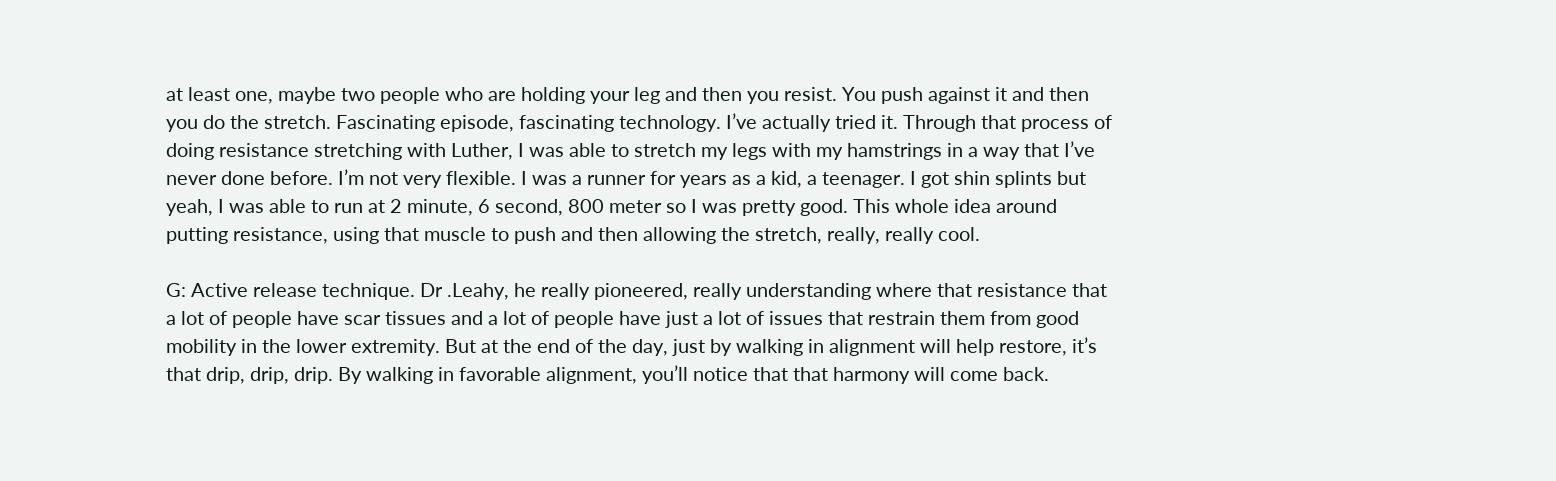at least one, maybe two people who are holding your leg and then you resist. You push against it and then you do the stretch. Fascinating episode, fascinating technology. I’ve actually tried it. Through that process of doing resistance stretching with Luther, I was able to stretch my legs with my hamstrings in a way that I’ve never done before. I’m not very flexible. I was a runner for years as a kid, a teenager. I got shin splints but yeah, I was able to run at 2 minute, 6 second, 800 meter so I was pretty good. This whole idea around putting resistance, using that muscle to push and then allowing the stretch, really, really cool.

G: Active release technique. Dr .Leahy, he really pioneered, really understanding where that resistance that a lot of people have scar tissues and a lot of people have just a lot of issues that restrain them from good mobility in the lower extremity. But at the end of the day, just by walking in alignment will help restore, it’s that drip, drip, drip. By walking in favorable alignment, you’ll notice that that harmony will come back.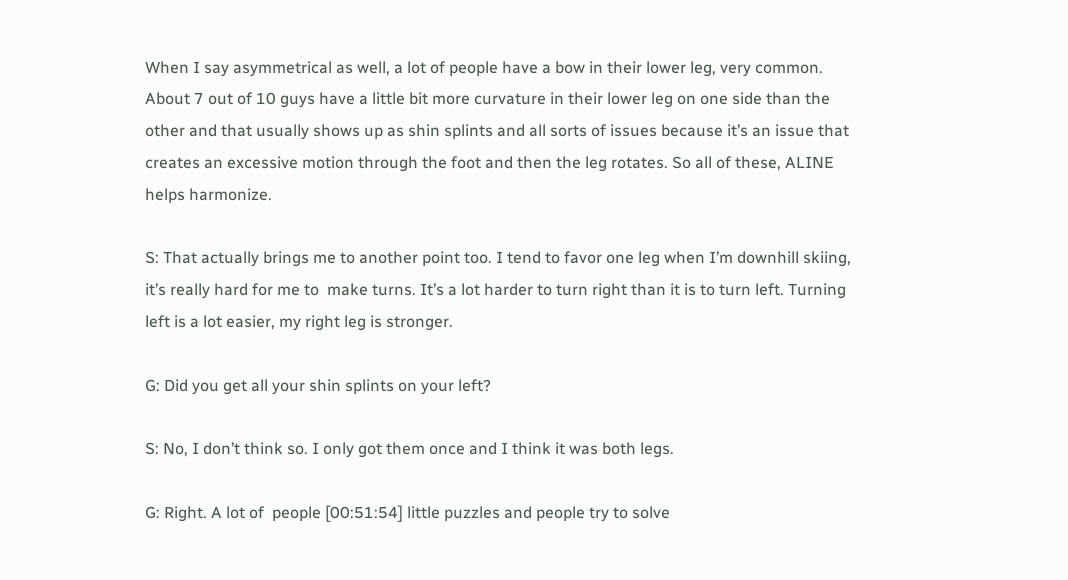When I say asymmetrical as well, a lot of people have a bow in their lower leg, very common. About 7 out of 10 guys have a little bit more curvature in their lower leg on one side than the other and that usually shows up as shin splints and all sorts of issues because it’s an issue that creates an excessive motion through the foot and then the leg rotates. So all of these, ALINE helps harmonize.

S: That actually brings me to another point too. I tend to favor one leg when I’m downhill skiing, it’s really hard for me to  make turns. It’s a lot harder to turn right than it is to turn left. Turning left is a lot easier, my right leg is stronger.

G: Did you get all your shin splints on your left?

S: No, I don’t think so. I only got them once and I think it was both legs.

G: Right. A lot of  people [00:51:54] little puzzles and people try to solve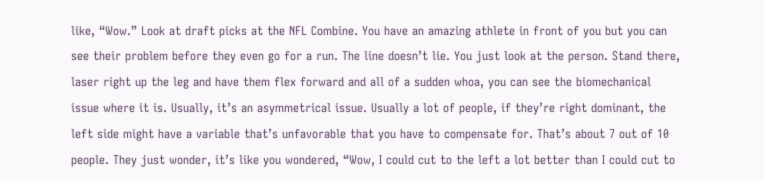like, “Wow.” Look at draft picks at the NFL Combine. You have an amazing athlete in front of you but you can see their problem before they even go for a run. The line doesn’t lie. You just look at the person. Stand there, laser right up the leg and have them flex forward and all of a sudden whoa, you can see the biomechanical issue where it is. Usually, it’s an asymmetrical issue. Usually a lot of people, if they’re right dominant, the left side might have a variable that’s unfavorable that you have to compensate for. That’s about 7 out of 10 people. They just wonder, it’s like you wondered, “Wow, I could cut to the left a lot better than I could cut to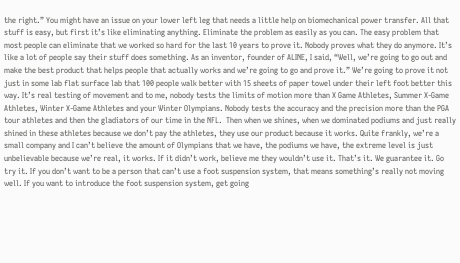the right.” You might have an issue on your lower left leg that needs a little help on biomechanical power transfer. All that stuff is easy, but first it’s like eliminating anything. Eliminate the problem as easily as you can. The easy problem that most people can eliminate that we worked so hard for the last 10 years to prove it. Nobody proves what they do anymore. It’s like a lot of people say their stuff does something. As an inventor, founder of ALINE, I said, “Well, we’re going to go out and make the best product that helps people that actually works and we’re going to go and prove it.” We’re going to prove it not just in some lab flat surface lab that 100 people walk better with 15 sheets of paper towel under their left foot better this way. It’s real testing of movement and to me, nobody tests the limits of motion more than X Game Athletes, Summer X-Game Athletes, Winter X-Game Athletes and your Winter Olympians. Nobody tests the accuracy and the precision more than the PGA tour athletes and then the gladiators of our time in the NFL.  Then when we shines, when we dominated podiums and just really shined in these athletes because we don’t pay the athletes, they use our product because it works. Quite frankly, we’re a small company and I can’t believe the amount of Olympians that we have, the podiums we have, the extreme level is just unbelievable because we’re real, it works. If it didn’t work, believe me they wouldn’t use it. That’s it. We guarantee it. Go try it. If you don’t want to be a person that can’t use a foot suspension system, that means something’s really not moving well. If you want to introduce the foot suspension system, get going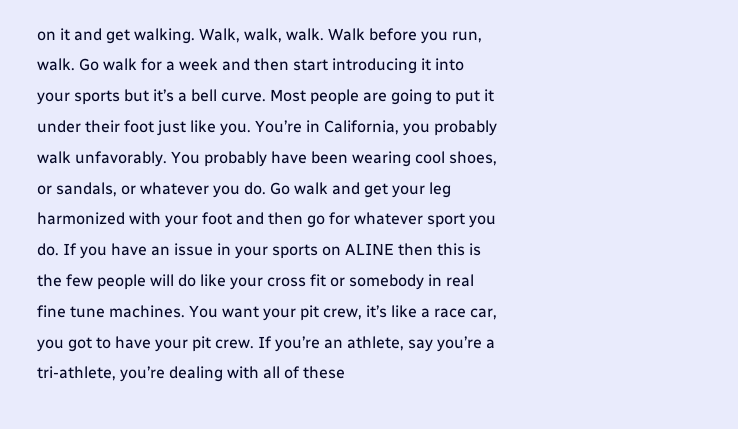on it and get walking. Walk, walk, walk. Walk before you run, walk. Go walk for a week and then start introducing it into your sports but it’s a bell curve. Most people are going to put it under their foot just like you. You’re in California, you probably walk unfavorably. You probably have been wearing cool shoes, or sandals, or whatever you do. Go walk and get your leg harmonized with your foot and then go for whatever sport you do. If you have an issue in your sports on ALINE then this is the few people will do like your cross fit or somebody in real fine tune machines. You want your pit crew, it’s like a race car, you got to have your pit crew. If you’re an athlete, say you’re a tri-athlete, you’re dealing with all of these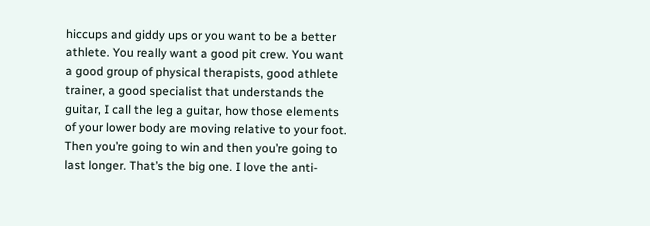hiccups and giddy ups or you want to be a better athlete. You really want a good pit crew. You want a good group of physical therapists, good athlete trainer, a good specialist that understands the guitar, I call the leg a guitar, how those elements of your lower body are moving relative to your foot. Then you’re going to win and then you’re going to last longer. That’s the big one. I love the anti-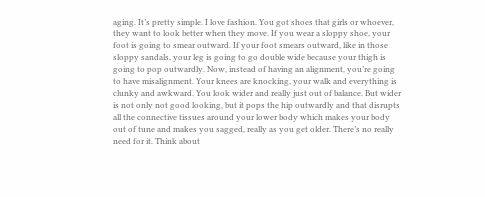aging. It’s pretty simple. I love fashion. You got shoes that girls or whoever, they want to look better when they move. If you wear a sloppy shoe, your foot is going to smear outward. If your foot smears outward, like in those sloppy sandals, your leg is going to go double wide because your thigh is going to pop outwardly. Now, instead of having an alignment, you’re going to have misalignment. Your knees are knocking, your walk and everything is clunky and awkward. You look wider and really just out of balance. But wider is not only not good looking, but it pops the hip outwardly and that disrupts all the connective tissues around your lower body which makes your body out of tune and makes you sagged, really as you get older. There’s no really need for it. Think about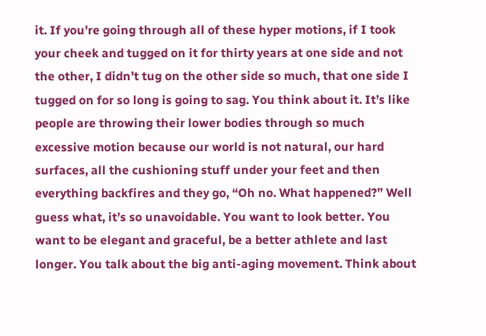it. If you’re going through all of these hyper motions, if I took your cheek and tugged on it for thirty years at one side and not the other, I didn’t tug on the other side so much, that one side I tugged on for so long is going to sag. You think about it. It’s like people are throwing their lower bodies through so much excessive motion because our world is not natural, our hard surfaces, all the cushioning stuff under your feet and then everything backfires and they go, “Oh no. What happened?” Well guess what, it’s so unavoidable. You want to look better. You want to be elegant and graceful, be a better athlete and last longer. You talk about the big anti-aging movement. Think about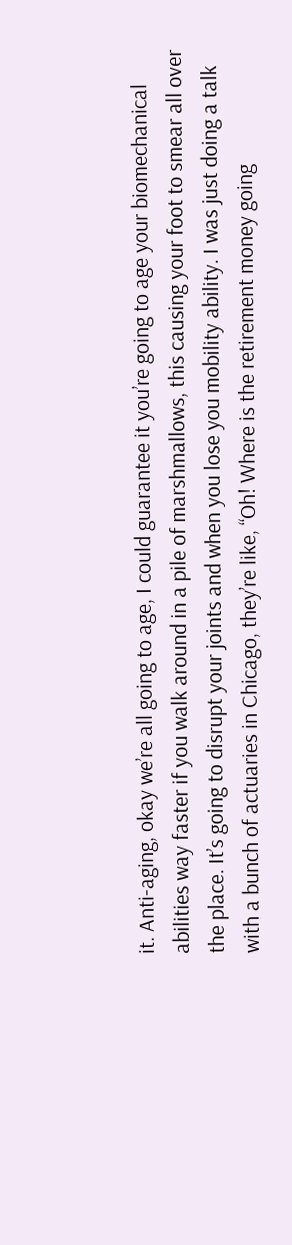it. Anti-aging, okay we’re all going to age, I could guarantee it you’re going to age your biomechanical abilities way faster if you walk around in a pile of marshmallows, this causing your foot to smear all over the place. It’s going to disrupt your joints and when you lose you mobility ability. I was just doing a talk with a bunch of actuaries in Chicago, they’re like, “Oh! Where is the retirement money going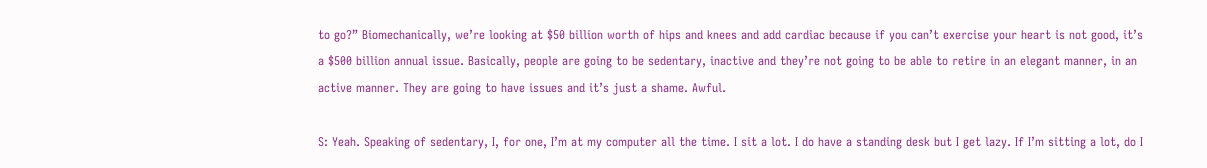to go?” Biomechanically, we’re looking at $50 billion worth of hips and knees and add cardiac because if you can’t exercise your heart is not good, it’s a $500 billion annual issue. Basically, people are going to be sedentary, inactive and they’re not going to be able to retire in an elegant manner, in an active manner. They are going to have issues and it’s just a shame. Awful.

S: Yeah. Speaking of sedentary, I, for one, I’m at my computer all the time. I sit a lot. I do have a standing desk but I get lazy. If I’m sitting a lot, do I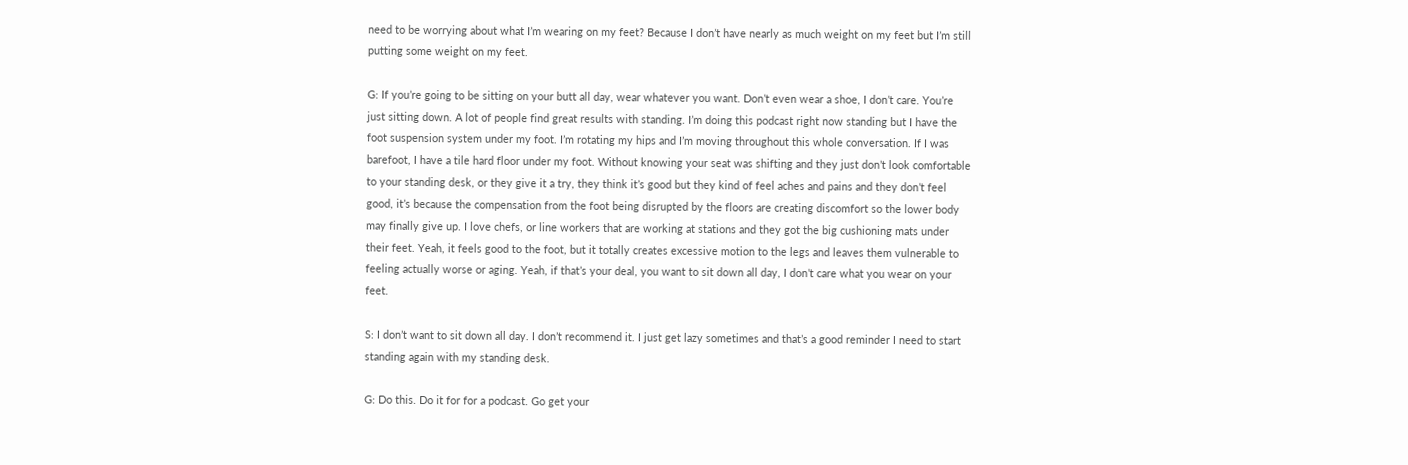need to be worrying about what I’m wearing on my feet? Because I don’t have nearly as much weight on my feet but I’m still putting some weight on my feet.

G: If you’re going to be sitting on your butt all day, wear whatever you want. Don’t even wear a shoe, I don’t care. You’re just sitting down. A lot of people find great results with standing. I’m doing this podcast right now standing but I have the foot suspension system under my foot. I’m rotating my hips and I’m moving throughout this whole conversation. If I was barefoot, I have a tile hard floor under my foot. Without knowing your seat was shifting and they just don’t look comfortable to your standing desk, or they give it a try, they think it’s good but they kind of feel aches and pains and they don’t feel good, it’s because the compensation from the foot being disrupted by the floors are creating discomfort so the lower body may finally give up. I love chefs, or line workers that are working at stations and they got the big cushioning mats under their feet. Yeah, it feels good to the foot, but it totally creates excessive motion to the legs and leaves them vulnerable to feeling actually worse or aging. Yeah, if that’s your deal, you want to sit down all day, I don’t care what you wear on your feet.

S: I don’t want to sit down all day. I don’t recommend it. I just get lazy sometimes and that’s a good reminder I need to start standing again with my standing desk.

G: Do this. Do it for for a podcast. Go get your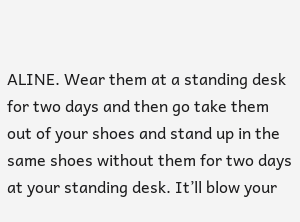ALINE. Wear them at a standing desk for two days and then go take them out of your shoes and stand up in the same shoes without them for two days at your standing desk. It’ll blow your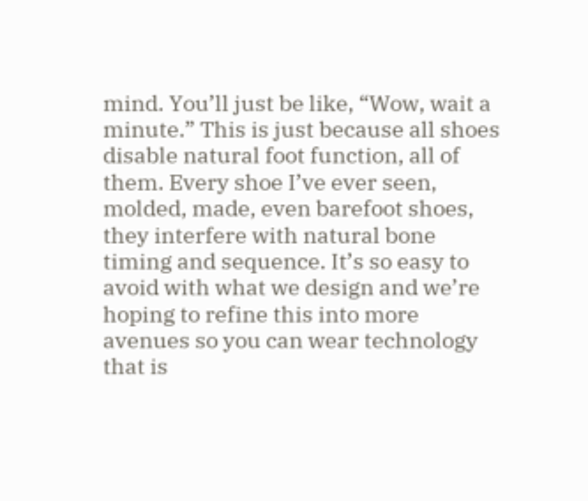mind. You’ll just be like, “Wow, wait a minute.” This is just because all shoes disable natural foot function, all of them. Every shoe I’ve ever seen, molded, made, even barefoot shoes, they interfere with natural bone timing and sequence. It’s so easy to avoid with what we design and we’re hoping to refine this into more avenues so you can wear technology that is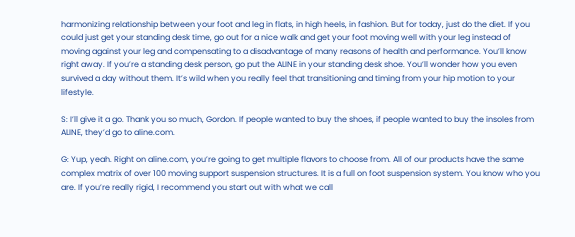harmonizing relationship between your foot and leg in flats, in high heels, in fashion. But for today, just do the diet. If you could just get your standing desk time, go out for a nice walk and get your foot moving well with your leg instead of moving against your leg and compensating to a disadvantage of many reasons of health and performance. You’ll know right away. If you’re a standing desk person, go put the ALINE in your standing desk shoe. You’ll wonder how you even survived a day without them. It’s wild when you really feel that transitioning and timing from your hip motion to your lifestyle.

S: I’ll give it a go. Thank you so much, Gordon. If people wanted to buy the shoes, if people wanted to buy the insoles from ALINE, they’d go to aline.com.

G: Yup, yeah. Right on aline.com, you’re going to get multiple flavors to choose from. All of our products have the same complex matrix of over 100 moving support suspension structures. It is a full on foot suspension system. You know who you are. If you’re really rigid, I recommend you start out with what we call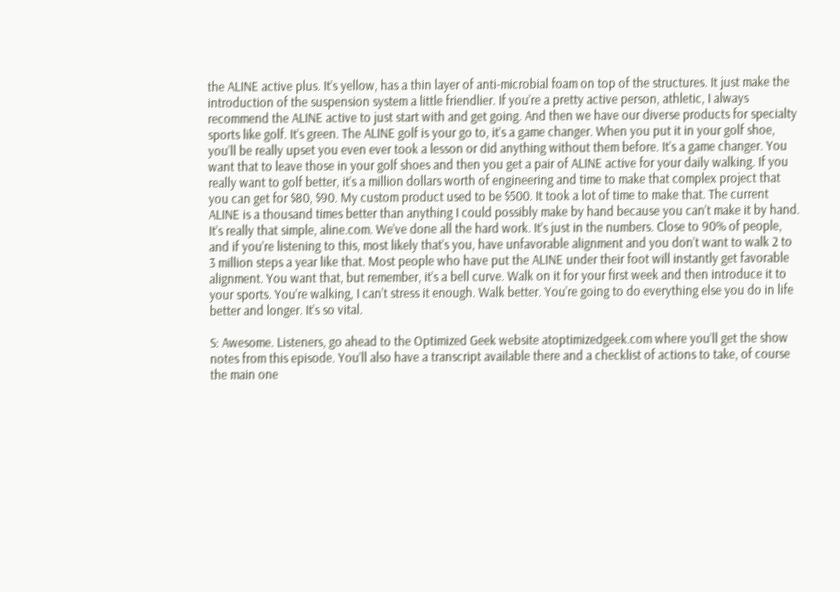the ALINE active plus. It’s yellow, has a thin layer of anti-microbial foam on top of the structures. It just make the introduction of the suspension system a little friendlier. If you’re a pretty active person, athletic, I always recommend the ALINE active to just start with and get going. And then we have our diverse products for specialty sports like golf. It’s green. The ALINE golf is your go to, it’s a game changer. When you put it in your golf shoe, you’ll be really upset you even ever took a lesson or did anything without them before. It’s a game changer. You want that to leave those in your golf shoes and then you get a pair of ALINE active for your daily walking. If you really want to golf better, it’s a million dollars worth of engineering and time to make that complex project that you can get for $80, $90. My custom product used to be $500. It took a lot of time to make that. The current ALINE is a thousand times better than anything I could possibly make by hand because you can’t make it by hand. It’s really that simple, aline.com. We’ve done all the hard work. It’s just in the numbers. Close to 90% of people, and if you’re listening to this, most likely that’s you, have unfavorable alignment and you don’t want to walk 2 to 3 million steps a year like that. Most people who have put the ALINE under their foot will instantly get favorable alignment. You want that, but remember, it’s a bell curve. Walk on it for your first week and then introduce it to your sports. You’re walking, I can’t stress it enough. Walk better. You’re going to do everything else you do in life better and longer. It’s so vital.

S: Awesome. Listeners, go ahead to the Optimized Geek website atoptimizedgeek.com where you’ll get the show notes from this episode. You’ll also have a transcript available there and a checklist of actions to take, of course the main one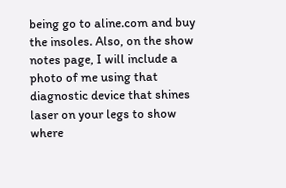being go to aline.com and buy the insoles. Also, on the show notes page, I will include a photo of me using that diagnostic device that shines laser on your legs to show where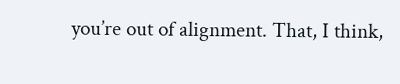you’re out of alignment. That, I think,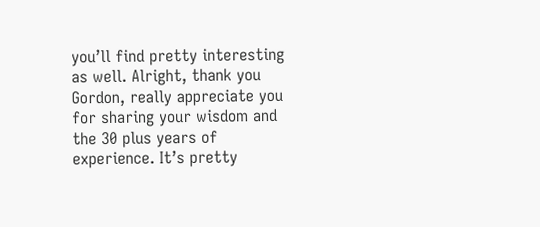you’ll find pretty interesting as well. Alright, thank you Gordon, really appreciate you for sharing your wisdom and the 30 plus years of experience. It’s pretty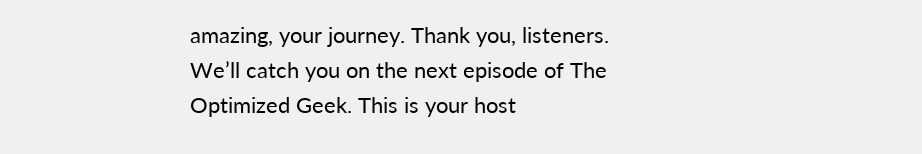amazing, your journey. Thank you, listeners. We’ll catch you on the next episode of The Optimized Geek. This is your host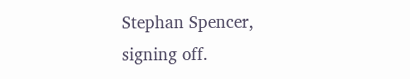Stephan Spencer, signing off.